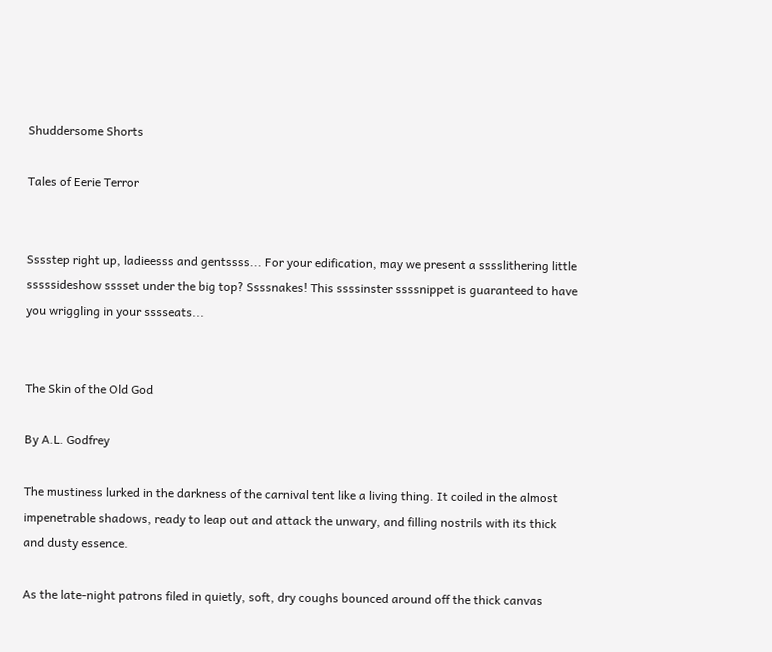Shuddersome Shorts

Tales of Eerie Terror


Sssstep right up, ladieesss and gentssss... For your edification, may we present a sssslithering little sssssideshow sssset under the big top? Ssssnakes! This ssssinster ssssnippet is guaranteed to have you wriggling in your sssseats...


The Skin of the Old God

By A.L. Godfrey

The mustiness lurked in the darkness of the carnival tent like a living thing. It coiled in the almost impenetrable shadows, ready to leap out and attack the unwary, and filling nostrils with its thick and dusty essence.

As the late-night patrons filed in quietly, soft, dry coughs bounced around off the thick canvas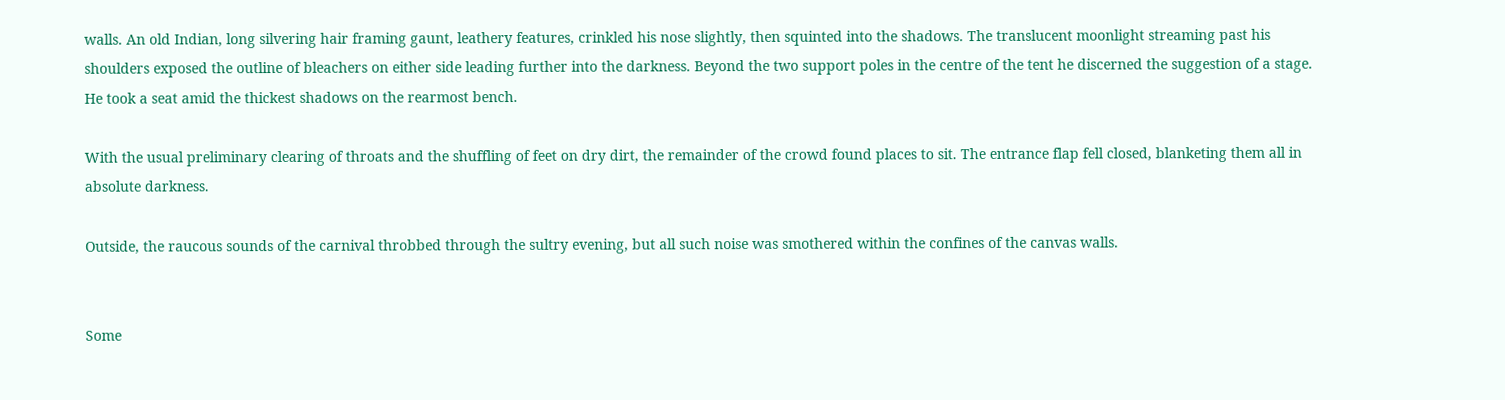walls. An old Indian, long silvering hair framing gaunt, leathery features, crinkled his nose slightly, then squinted into the shadows. The translucent moonlight streaming past his shoulders exposed the outline of bleachers on either side leading further into the darkness. Beyond the two support poles in the centre of the tent he discerned the suggestion of a stage. He took a seat amid the thickest shadows on the rearmost bench.

With the usual preliminary clearing of throats and the shuffling of feet on dry dirt, the remainder of the crowd found places to sit. The entrance flap fell closed, blanketing them all in absolute darkness.

Outside, the raucous sounds of the carnival throbbed through the sultry evening, but all such noise was smothered within the confines of the canvas walls.


Some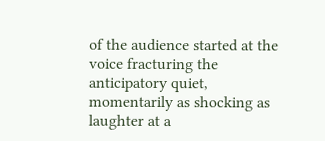of the audience started at the voice fracturing the anticipatory quiet, momentarily as shocking as laughter at a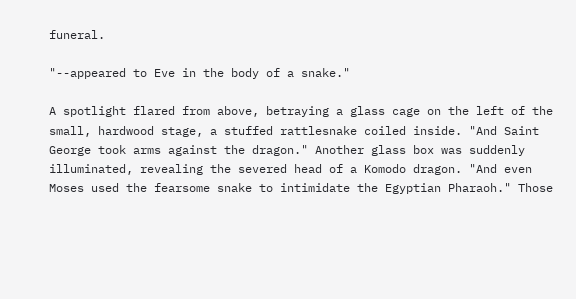funeral.

"--appeared to Eve in the body of a snake."

A spotlight flared from above, betraying a glass cage on the left of the small, hardwood stage, a stuffed rattlesnake coiled inside. "And Saint George took arms against the dragon." Another glass box was suddenly illuminated, revealing the severed head of a Komodo dragon. "And even Moses used the fearsome snake to intimidate the Egyptian Pharaoh." Those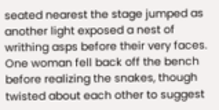seated nearest the stage jumped as another light exposed a nest of writhing asps before their very faces. One woman fell back off the bench before realizing the snakes, though twisted about each other to suggest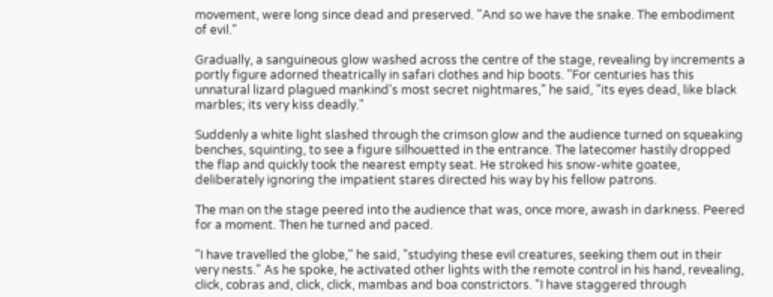movement, were long since dead and preserved. "And so we have the snake. The embodiment of evil."

Gradually, a sanguineous glow washed across the centre of the stage, revealing by increments a portly figure adorned theatrically in safari clothes and hip boots. "For centuries has this unnatural lizard plagued mankind's most secret nightmares," he said, "its eyes dead, like black marbles; its very kiss deadly."

Suddenly a white light slashed through the crimson glow and the audience turned on squeaking benches, squinting, to see a figure silhouetted in the entrance. The latecomer hastily dropped the flap and quickly took the nearest empty seat. He stroked his snow-white goatee, deliberately ignoring the impatient stares directed his way by his fellow patrons.

The man on the stage peered into the audience that was, once more, awash in darkness. Peered for a moment. Then he turned and paced.

"I have travelled the globe," he said, "studying these evil creatures, seeking them out in their very nests." As he spoke, he activated other lights with the remote control in his hand, revealing, click, cobras and, click, click, mambas and boa constrictors. "I have staggered through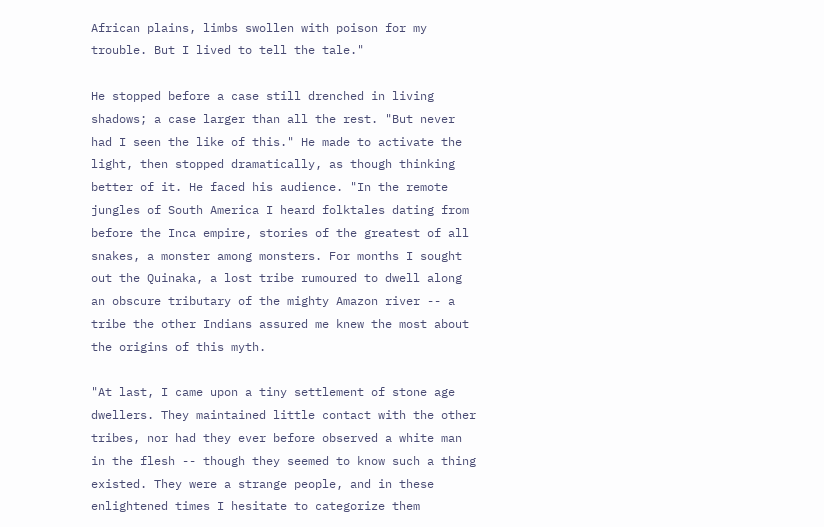African plains, limbs swollen with poison for my trouble. But I lived to tell the tale."

He stopped before a case still drenched in living shadows; a case larger than all the rest. "But never had I seen the like of this." He made to activate the light, then stopped dramatically, as though thinking better of it. He faced his audience. "In the remote jungles of South America I heard folktales dating from before the Inca empire, stories of the greatest of all snakes, a monster among monsters. For months I sought out the Quinaka, a lost tribe rumoured to dwell along an obscure tributary of the mighty Amazon river -- a tribe the other Indians assured me knew the most about the origins of this myth.

"At last, I came upon a tiny settlement of stone age dwellers. They maintained little contact with the other tribes, nor had they ever before observed a white man in the flesh -- though they seemed to know such a thing existed. They were a strange people, and in these enlightened times I hesitate to categorize them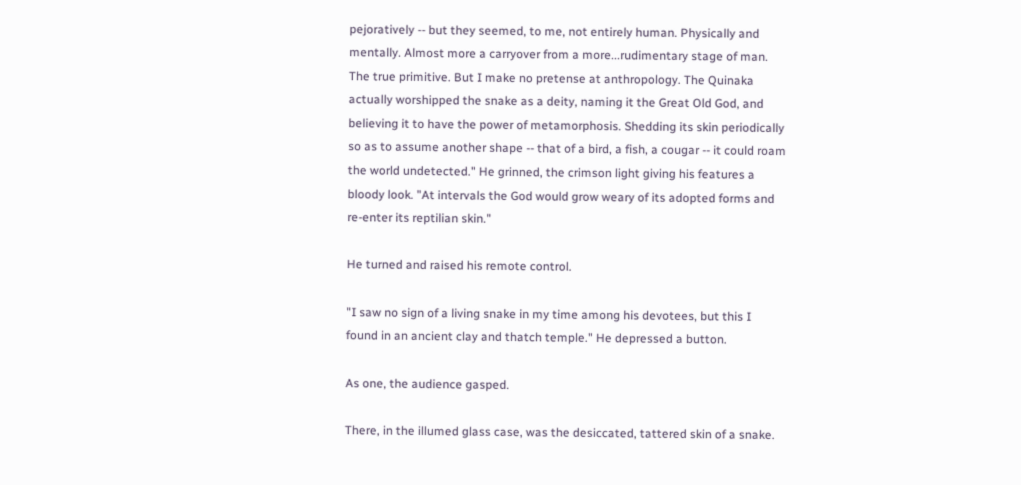pejoratively -- but they seemed, to me, not entirely human. Physically and mentally. Almost more a carryover from a more...rudimentary stage of man. The true primitive. But I make no pretense at anthropology. The Quinaka actually worshipped the snake as a deity, naming it the Great Old God, and believing it to have the power of metamorphosis. Shedding its skin periodically so as to assume another shape -- that of a bird, a fish, a cougar -- it could roam the world undetected." He grinned, the crimson light giving his features a bloody look. "At intervals the God would grow weary of its adopted forms and re-enter its reptilian skin."

He turned and raised his remote control.

"I saw no sign of a living snake in my time among his devotees, but this I found in an ancient clay and thatch temple." He depressed a button.

As one, the audience gasped.

There, in the illumed glass case, was the desiccated, tattered skin of a snake.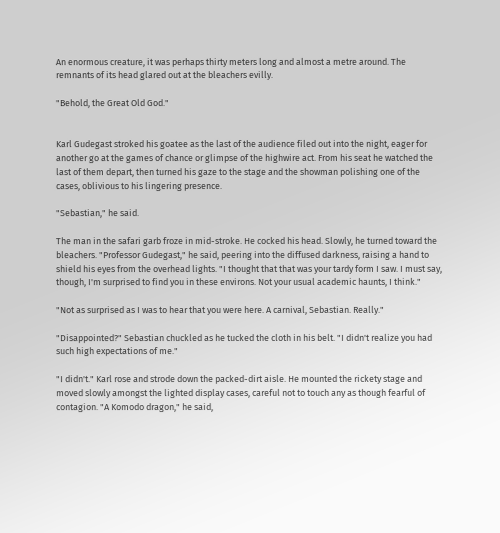An enormous creature, it was perhaps thirty meters long and almost a metre around. The remnants of its head glared out at the bleachers evilly.

"Behold, the Great Old God."


Karl Gudegast stroked his goatee as the last of the audience filed out into the night, eager for another go at the games of chance or glimpse of the highwire act. From his seat he watched the last of them depart, then turned his gaze to the stage and the showman polishing one of the cases, oblivious to his lingering presence.

"Sebastian," he said.

The man in the safari garb froze in mid-stroke. He cocked his head. Slowly, he turned toward the bleachers. "Professor Gudegast," he said, peering into the diffused darkness, raising a hand to shield his eyes from the overhead lights. "I thought that that was your tardy form I saw. I must say, though, I'm surprised to find you in these environs. Not your usual academic haunts, I think."

"Not as surprised as I was to hear that you were here. A carnival, Sebastian. Really."

"Disappointed?" Sebastian chuckled as he tucked the cloth in his belt. "I didn't realize you had such high expectations of me."

"I didn't." Karl rose and strode down the packed-dirt aisle. He mounted the rickety stage and moved slowly amongst the lighted display cases, careful not to touch any as though fearful of contagion. "A Komodo dragon," he said,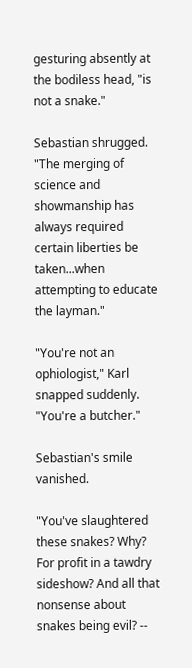gesturing absently at the bodiless head, "is not a snake."

Sebastian shrugged. "The merging of science and showmanship has always required certain liberties be taken...when attempting to educate the layman."

"You're not an ophiologist," Karl snapped suddenly. "You're a butcher."

Sebastian's smile vanished.

"You've slaughtered these snakes? Why? For profit in a tawdry sideshow? And all that nonsense about snakes being evil? --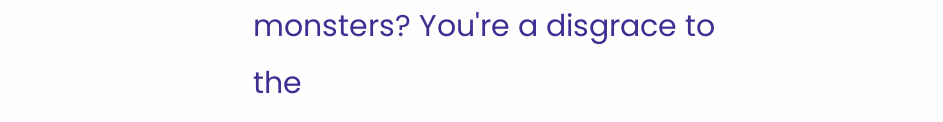monsters? You're a disgrace to the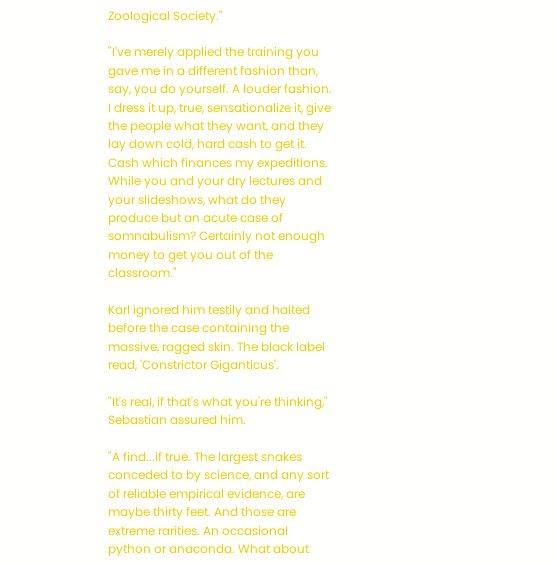Zoological Society."

"I've merely applied the training you gave me in a different fashion than, say, you do yourself. A louder fashion. I dress it up, true, sensationalize it, give the people what they want, and they lay down cold, hard cash to get it. Cash which finances my expeditions. While you and your dry lectures and your slideshows, what do they produce but an acute case of somnabulism? Certainly not enough money to get you out of the classroom."

Karl ignored him testily and halted before the case containing the massive, ragged skin. The black label read, 'Constrictor Giganticus'.

"It's real, if that's what you're thinking," Sebastian assured him.

"A find...if true. The largest snakes conceded to by science, and any sort of reliable empirical evidence, are maybe thirty feet. And those are extreme rarities. An occasional python or anaconda. What about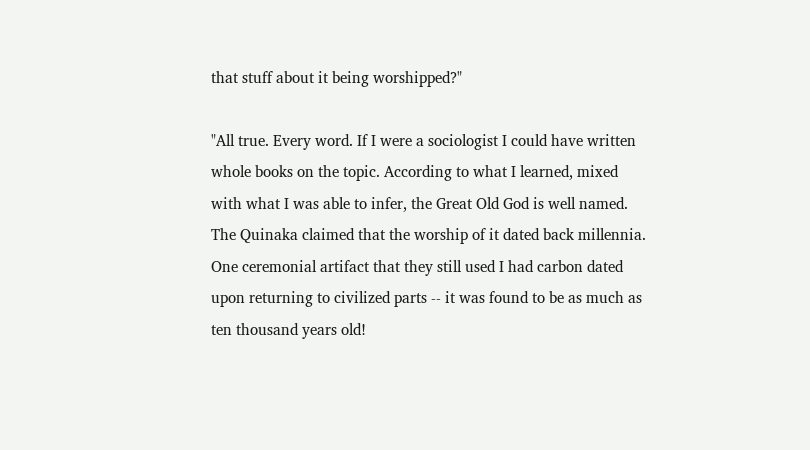that stuff about it being worshipped?"

"All true. Every word. If I were a sociologist I could have written whole books on the topic. According to what I learned, mixed with what I was able to infer, the Great Old God is well named. The Quinaka claimed that the worship of it dated back millennia. One ceremonial artifact that they still used I had carbon dated upon returning to civilized parts -- it was found to be as much as ten thousand years old!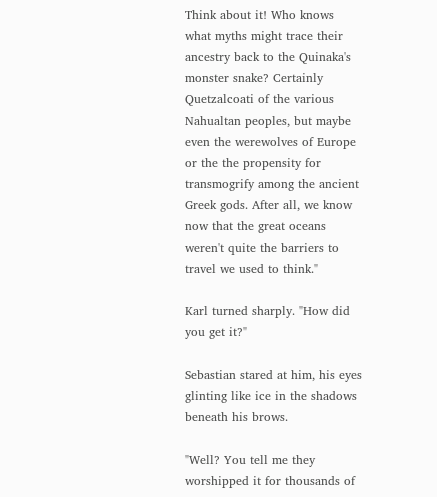Think about it! Who knows what myths might trace their ancestry back to the Quinaka's monster snake? Certainly Quetzalcoati of the various Nahualtan peoples, but maybe even the werewolves of Europe or the the propensity for transmogrify among the ancient Greek gods. After all, we know now that the great oceans weren't quite the barriers to travel we used to think."

Karl turned sharply. "How did you get it?"

Sebastian stared at him, his eyes glinting like ice in the shadows beneath his brows.

"Well? You tell me they worshipped it for thousands of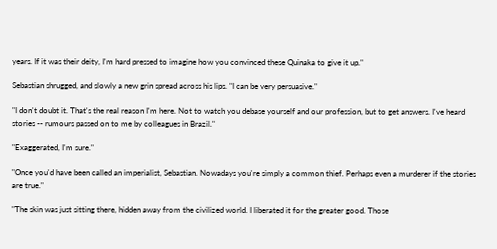years. If it was their deity, I'm hard pressed to imagine how you convinced these Quinaka to give it up."

Sebastian shrugged, and slowly a new grin spread across his lips. "I can be very persuasive."

"I don't doubt it. That's the real reason I'm here. Not to watch you debase yourself and our profession, but to get answers. I've heard stories -- rumours passed on to me by colleagues in Brazil."

"Exaggerated, I'm sure."

"Once you'd have been called an imperialist, Sebastian. Nowadays you're simply a common thief. Perhaps even a murderer if the stories are true."

"The skin was just sitting there, hidden away from the civilized world. I liberated it for the greater good. Those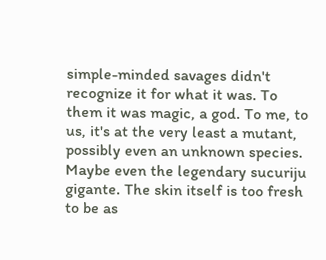simple-minded savages didn't recognize it for what it was. To them it was magic, a god. To me, to us, it's at the very least a mutant, possibly even an unknown species. Maybe even the legendary sucuriju gigante. The skin itself is too fresh to be as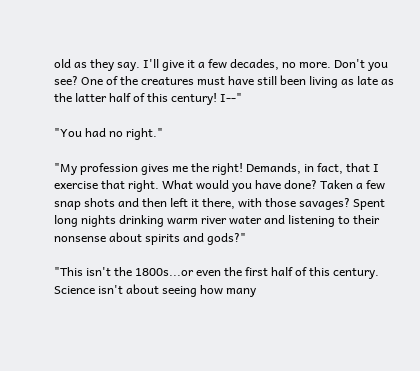old as they say. I'll give it a few decades, no more. Don't you see? One of the creatures must have still been living as late as the latter half of this century! I--"

"You had no right."

"My profession gives me the right! Demands, in fact, that I exercise that right. What would you have done? Taken a few snap shots and then left it there, with those savages? Spent long nights drinking warm river water and listening to their nonsense about spirits and gods?"

"This isn't the 1800s...or even the first half of this century. Science isn't about seeing how many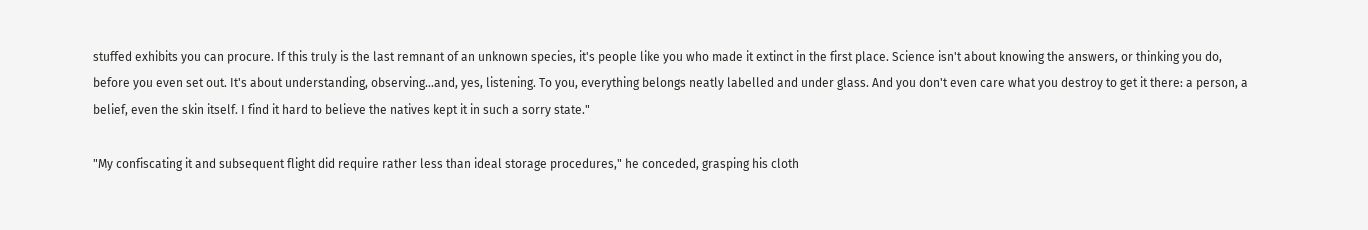stuffed exhibits you can procure. If this truly is the last remnant of an unknown species, it's people like you who made it extinct in the first place. Science isn't about knowing the answers, or thinking you do, before you even set out. It's about understanding, observing...and, yes, listening. To you, everything belongs neatly labelled and under glass. And you don't even care what you destroy to get it there: a person, a belief, even the skin itself. I find it hard to believe the natives kept it in such a sorry state."

"My confiscating it and subsequent flight did require rather less than ideal storage procedures," he conceded, grasping his cloth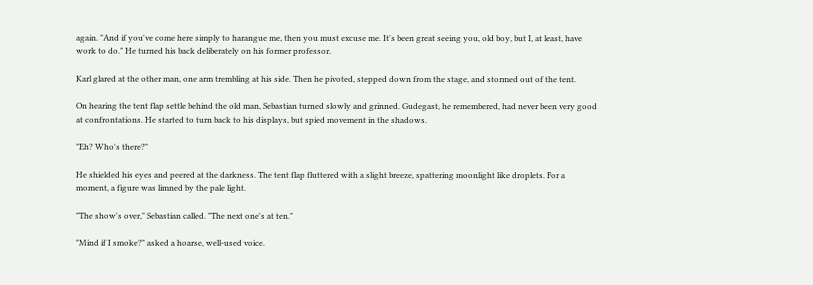again. "And if you've come here simply to harangue me, then you must excuse me. It's been great seeing you, old boy, but I, at least, have work to do." He turned his back deliberately on his former professor.

Karl glared at the other man, one arm trembling at his side. Then he pivoted, stepped down from the stage, and stormed out of the tent.

On hearing the tent flap settle behind the old man, Sebastian turned slowly and grinned. Gudegast, he remembered, had never been very good at confrontations. He started to turn back to his displays, but spied movement in the shadows.

"Eh? Who's there?"

He shielded his eyes and peered at the darkness. The tent flap fluttered with a slight breeze, spattering moonlight like droplets. For a moment, a figure was limned by the pale light.

"The show's over," Sebastian called. "The next one's at ten."

"Mind if I smoke?" asked a hoarse, well-used voice.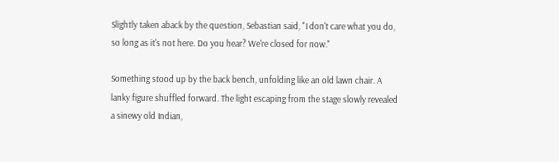Slightly taken aback by the question, Sebastian said, "I don't care what you do, so long as it's not here. Do you hear? We're closed for now."

Something stood up by the back bench, unfolding like an old lawn chair. A lanky figure shuffled forward. The light escaping from the stage slowly revealed a sinewy old Indian,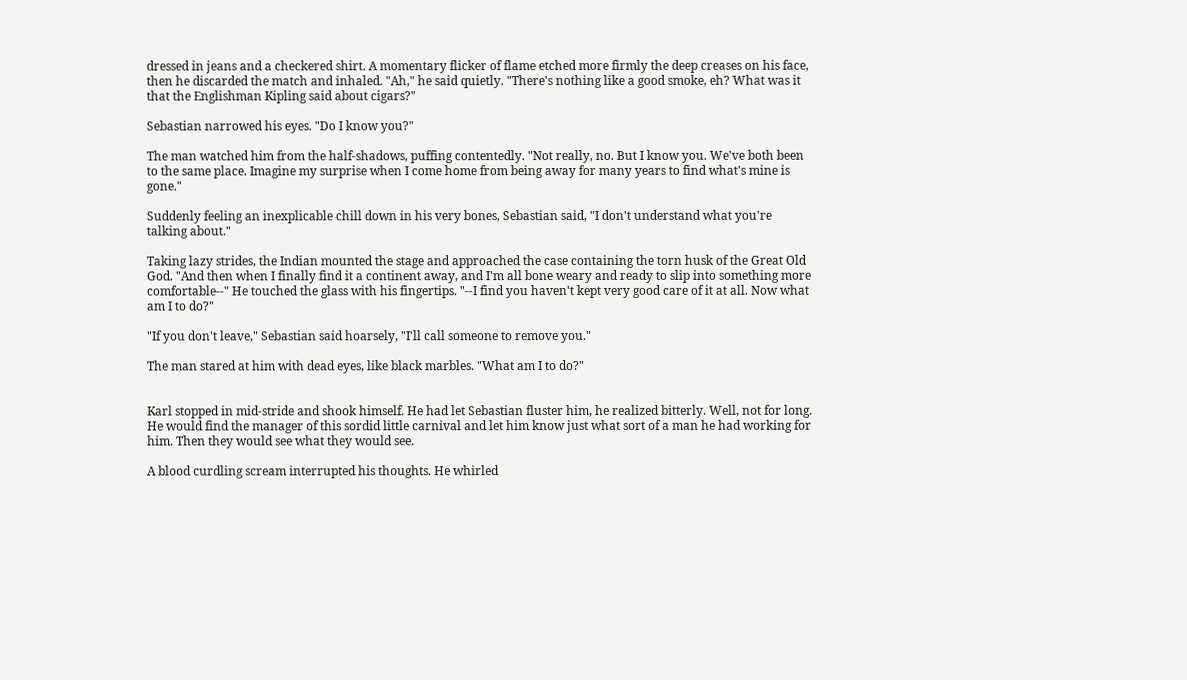dressed in jeans and a checkered shirt. A momentary flicker of flame etched more firmly the deep creases on his face, then he discarded the match and inhaled. "Ah," he said quietly. "There's nothing like a good smoke, eh? What was it that the Englishman Kipling said about cigars?"

Sebastian narrowed his eyes. "Do I know you?"

The man watched him from the half-shadows, puffing contentedly. "Not really, no. But I know you. We've both been to the same place. Imagine my surprise when I come home from being away for many years to find what's mine is gone."

Suddenly feeling an inexplicable chill down in his very bones, Sebastian said, "I don't understand what you're talking about."

Taking lazy strides, the Indian mounted the stage and approached the case containing the torn husk of the Great Old God. "And then when I finally find it a continent away, and I'm all bone weary and ready to slip into something more comfortable--" He touched the glass with his fingertips. "--I find you haven't kept very good care of it at all. Now what am I to do?"

"If you don't leave," Sebastian said hoarsely, "I'll call someone to remove you."

The man stared at him with dead eyes, like black marbles. "What am I to do?"


Karl stopped in mid-stride and shook himself. He had let Sebastian fluster him, he realized bitterly. Well, not for long. He would find the manager of this sordid little carnival and let him know just what sort of a man he had working for him. Then they would see what they would see.

A blood curdling scream interrupted his thoughts. He whirled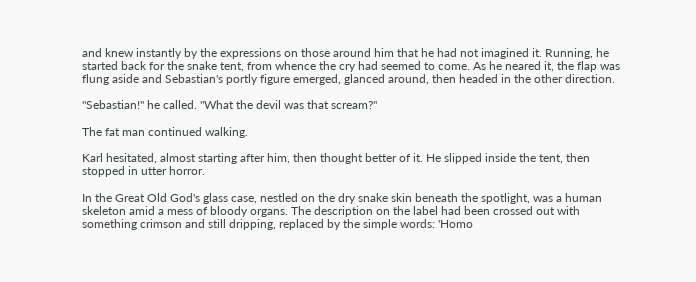and knew instantly by the expressions on those around him that he had not imagined it. Running, he started back for the snake tent, from whence the cry had seemed to come. As he neared it, the flap was flung aside and Sebastian's portly figure emerged, glanced around, then headed in the other direction.

"Sebastian!" he called. "What the devil was that scream?"

The fat man continued walking.

Karl hesitated, almost starting after him, then thought better of it. He slipped inside the tent, then stopped in utter horror.

In the Great Old God's glass case, nestled on the dry snake skin beneath the spotlight, was a human skeleton amid a mess of bloody organs. The description on the label had been crossed out with something crimson and still dripping, replaced by the simple words: 'Homo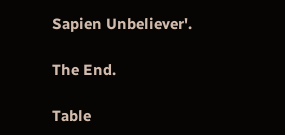Sapien Unbeliever'.

The End.

Table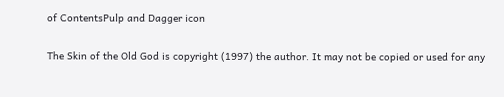of ContentsPulp and Dagger icon

The Skin of the Old God is copyright (1997) the author. It may not be copied or used for any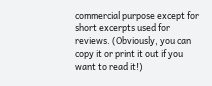commercial purpose except for short excerpts used for reviews. (Obviously, you can copy it or print it out if you want to read it!)